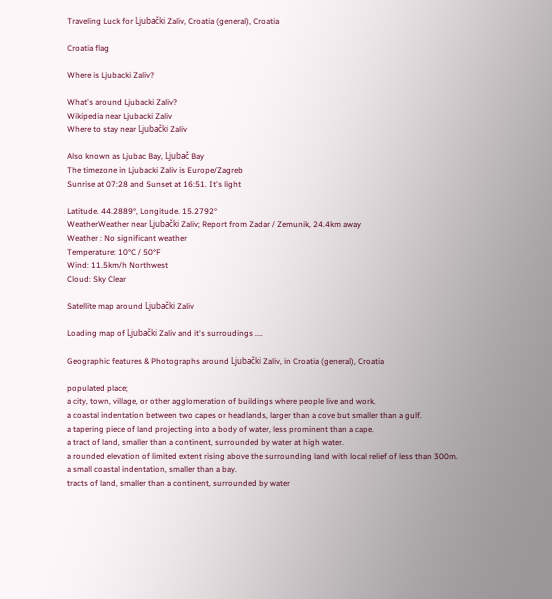Traveling Luck for Ljubački Zaliv, Croatia (general), Croatia

Croatia flag

Where is Ljubacki Zaliv?

What's around Ljubacki Zaliv?
Wikipedia near Ljubacki Zaliv
Where to stay near Ljubački Zaliv

Also known as Ljubac Bay, Ljubač Bay
The timezone in Ljubacki Zaliv is Europe/Zagreb
Sunrise at 07:28 and Sunset at 16:51. It's light

Latitude. 44.2889°, Longitude. 15.2792°
WeatherWeather near Ljubački Zaliv; Report from Zadar / Zemunik, 24.4km away
Weather : No significant weather
Temperature: 10°C / 50°F
Wind: 11.5km/h Northwest
Cloud: Sky Clear

Satellite map around Ljubački Zaliv

Loading map of Ljubački Zaliv and it's surroudings ....

Geographic features & Photographs around Ljubački Zaliv, in Croatia (general), Croatia

populated place;
a city, town, village, or other agglomeration of buildings where people live and work.
a coastal indentation between two capes or headlands, larger than a cove but smaller than a gulf.
a tapering piece of land projecting into a body of water, less prominent than a cape.
a tract of land, smaller than a continent, surrounded by water at high water.
a rounded elevation of limited extent rising above the surrounding land with local relief of less than 300m.
a small coastal indentation, smaller than a bay.
tracts of land, smaller than a continent, surrounded by water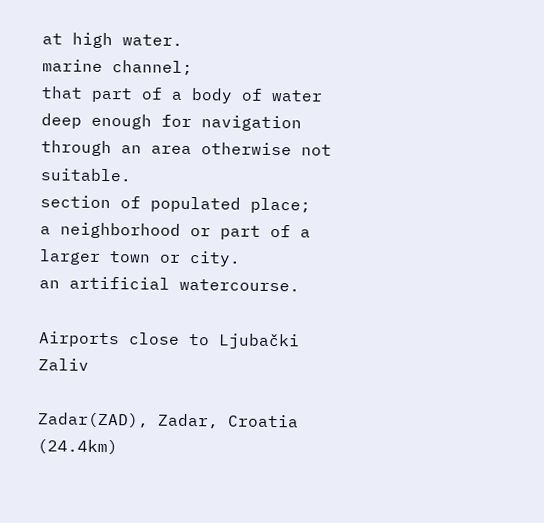at high water.
marine channel;
that part of a body of water deep enough for navigation through an area otherwise not suitable.
section of populated place;
a neighborhood or part of a larger town or city.
an artificial watercourse.

Airports close to Ljubački Zaliv

Zadar(ZAD), Zadar, Croatia (24.4km)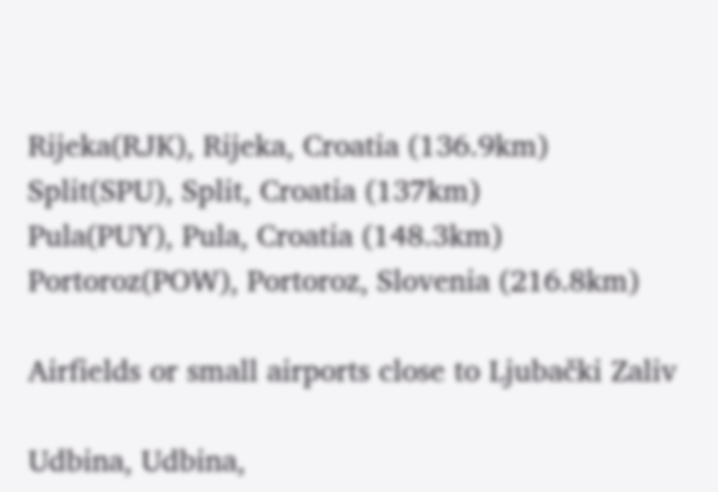Rijeka(RJK), Rijeka, Croatia (136.9km)
Split(SPU), Split, Croatia (137km)
Pula(PUY), Pula, Croatia (148.3km)
Portoroz(POW), Portoroz, Slovenia (216.8km)

Airfields or small airports close to Ljubački Zaliv

Udbina, Udbina,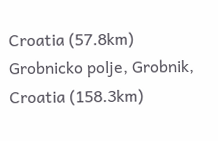Croatia (57.8km)
Grobnicko polje, Grobnik, Croatia (158.3km)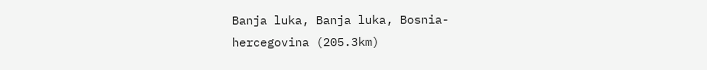Banja luka, Banja luka, Bosnia-hercegovina (205.3km)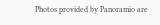Photos provided by Panoramio are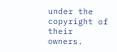under the copyright of their owners.